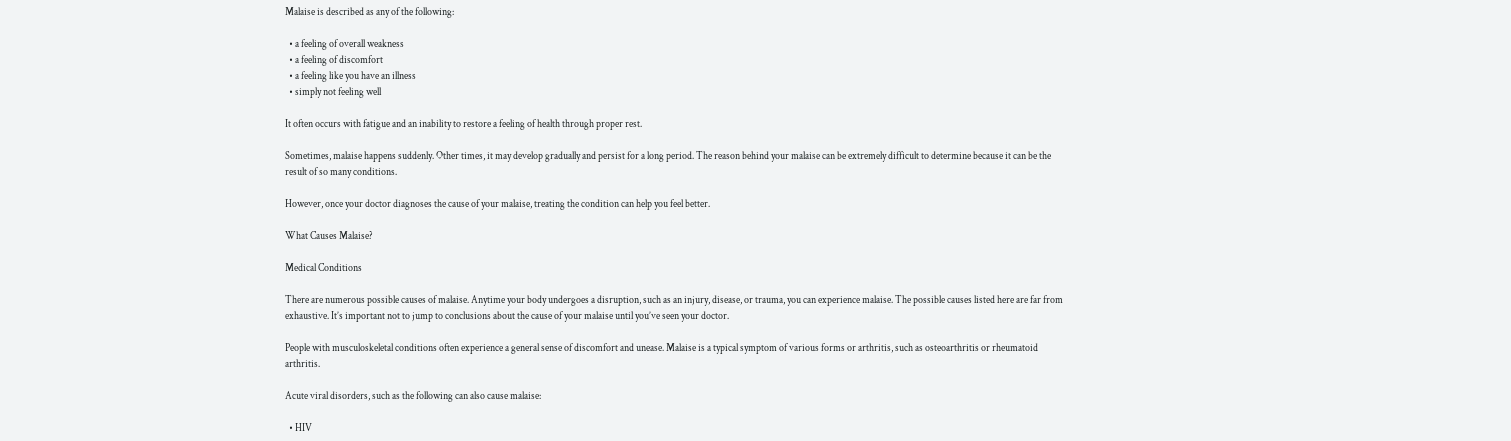Malaise is described as any of the following:

  • a feeling of overall weakness
  • a feeling of discomfort
  • a feeling like you have an illness
  • simply not feeling well

It often occurs with fatigue and an inability to restore a feeling of health through proper rest.

Sometimes, malaise happens suddenly. Other times, it may develop gradually and persist for a long period. The reason behind your malaise can be extremely difficult to determine because it can be the result of so many conditions.

However, once your doctor diagnoses the cause of your malaise, treating the condition can help you feel better.

What Causes Malaise?

Medical Conditions

There are numerous possible causes of malaise. Anytime your body undergoes a disruption, such as an injury, disease, or trauma, you can experience malaise. The possible causes listed here are far from exhaustive. It’s important not to jump to conclusions about the cause of your malaise until you’ve seen your doctor.

People with musculoskeletal conditions often experience a general sense of discomfort and unease. Malaise is a typical symptom of various forms or arthritis, such as osteoarthritis or rheumatoid arthritis.

Acute viral disorders, such as the following can also cause malaise:

  • HIV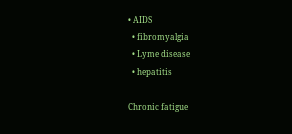• AIDS
  • fibromyalgia
  • Lyme disease
  • hepatitis

Chronic fatigue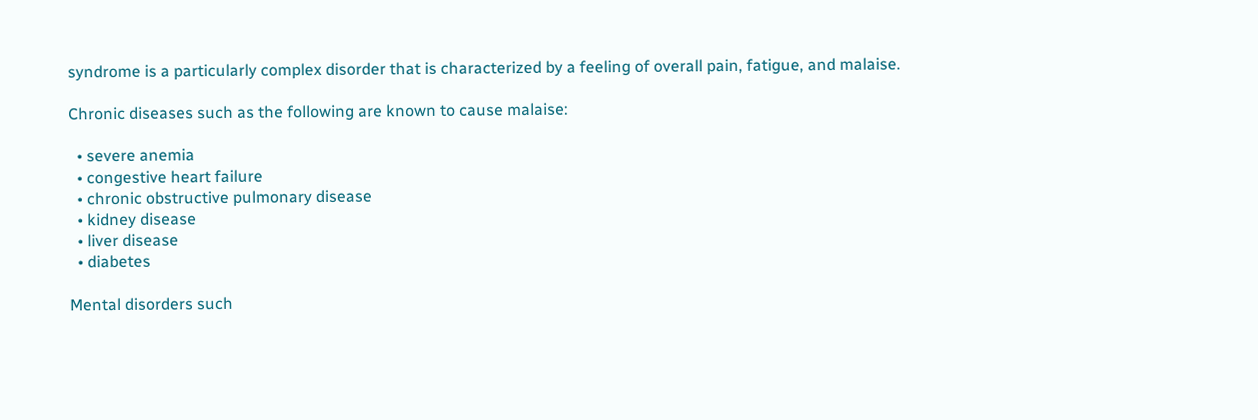syndrome is a particularly complex disorder that is characterized by a feeling of overall pain, fatigue, and malaise.

Chronic diseases such as the following are known to cause malaise:

  • severe anemia
  • congestive heart failure
  • chronic obstructive pulmonary disease
  • kidney disease
  • liver disease
  • diabetes

Mental disorders such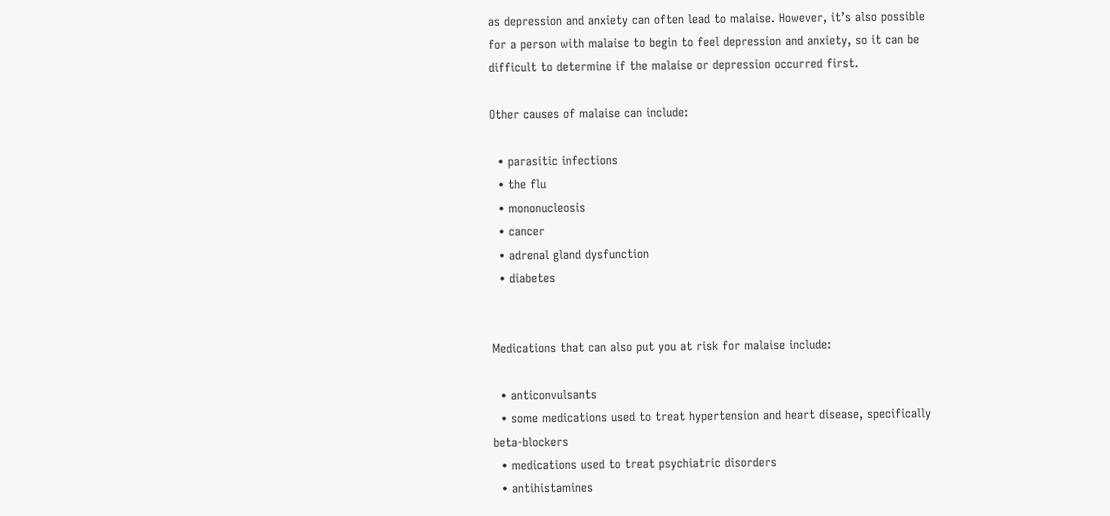as depression and anxiety can often lead to malaise. However, it’s also possible for a person with malaise to begin to feel depression and anxiety, so it can be difficult to determine if the malaise or depression occurred first.

Other causes of malaise can include:

  • parasitic infections
  • the flu
  • mononucleosis
  • cancer
  • adrenal gland dysfunction
  • diabetes


Medications that can also put you at risk for malaise include:

  • anticonvulsants
  • some medications used to treat hypertension and heart disease, specifically beta-blockers
  • medications used to treat psychiatric disorders
  • antihistamines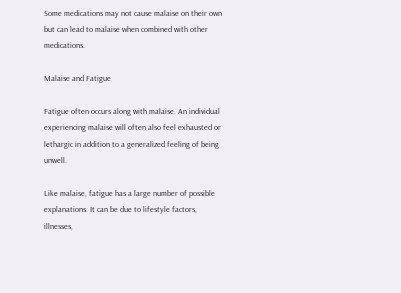Some medications may not cause malaise on their own but can lead to malaise when combined with other medications.

Malaise and Fatigue

Fatigue often occurs along with malaise. An individual experiencing malaise will often also feel exhausted or lethargic in addition to a generalized feeling of being unwell.

Like malaise, fatigue has a large number of possible explanations. It can be due to lifestyle factors, illnesses,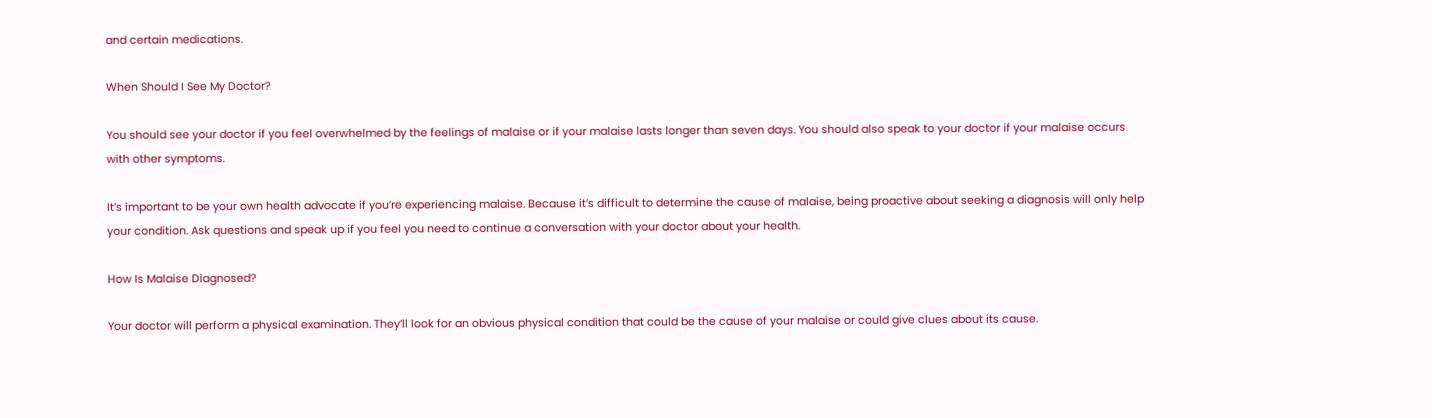and certain medications.

When Should I See My Doctor?

You should see your doctor if you feel overwhelmed by the feelings of malaise or if your malaise lasts longer than seven days. You should also speak to your doctor if your malaise occurs with other symptoms.

It’s important to be your own health advocate if you’re experiencing malaise. Because it’s difficult to determine the cause of malaise, being proactive about seeking a diagnosis will only help your condition. Ask questions and speak up if you feel you need to continue a conversation with your doctor about your health.

How Is Malaise Diagnosed?

Your doctor will perform a physical examination. They’ll look for an obvious physical condition that could be the cause of your malaise or could give clues about its cause.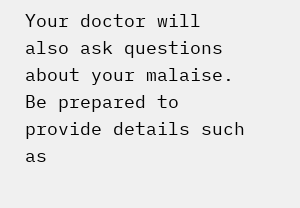Your doctor will also ask questions about your malaise. Be prepared to provide details such as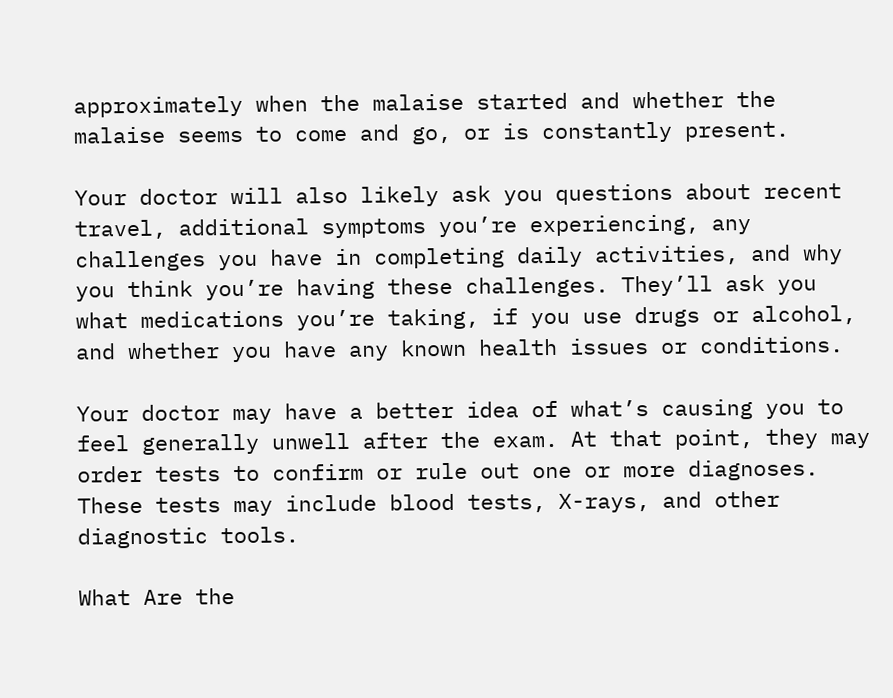approximately when the malaise started and whether the malaise seems to come and go, or is constantly present.

Your doctor will also likely ask you questions about recent travel, additional symptoms you’re experiencing, any challenges you have in completing daily activities, and why you think you’re having these challenges. They’ll ask you what medications you’re taking, if you use drugs or alcohol, and whether you have any known health issues or conditions.

Your doctor may have a better idea of what’s causing you to feel generally unwell after the exam. At that point, they may order tests to confirm or rule out one or more diagnoses. These tests may include blood tests, X-rays, and other diagnostic tools.

What Are the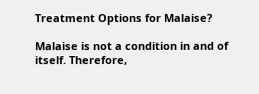Treatment Options for Malaise?

Malaise is not a condition in and of itself. Therefore,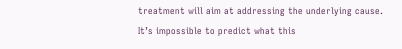treatment will aim at addressing the underlying cause. It’s impossible to predict what this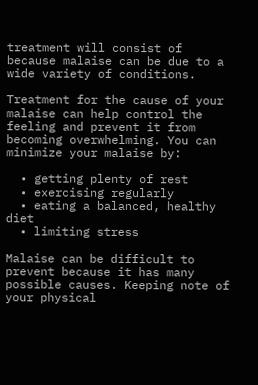treatment will consist of because malaise can be due to a wide variety of conditions.

Treatment for the cause of your malaise can help control the feeling and prevent it from becoming overwhelming. You can minimize your malaise by:

  • getting plenty of rest
  • exercising regularly
  • eating a balanced, healthy diet
  • limiting stress

Malaise can be difficult to prevent because it has many possible causes. Keeping note of your physical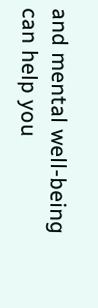and mental well-being can help you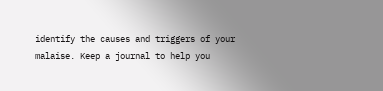identify the causes and triggers of your malaise. Keep a journal to help you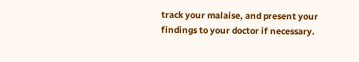track your malaise, and present your findings to your doctor if necessary.